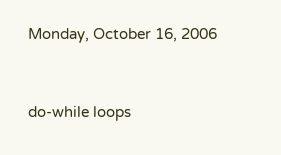Monday, October 16, 2006


do-while loops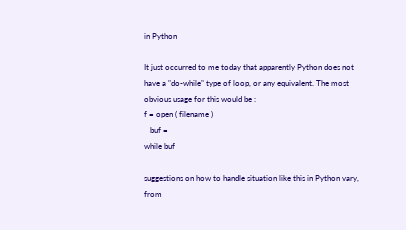in Python

It just occurred to me today that apparently Python does not have a "do-while" type of loop, or any equivalent. The most obvious usage for this would be :
f = open ( filename )
   buf =
while buf

suggestions on how to handle situation like this in Python vary, from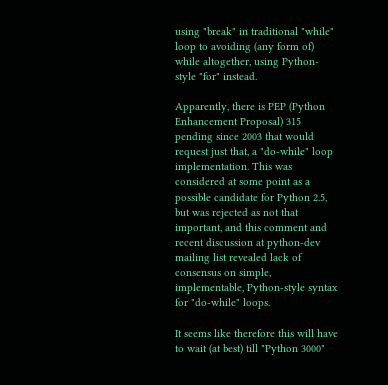using "break" in traditional "while" loop to avoiding (any form of) while altogether, using Python-style "for" instead.

Apparently, there is PEP (Python Enhancement Proposal) 315 pending since 2003 that would request just that, a "do-while" loop implementation. This was considered at some point as a possible candidate for Python 2.5, but was rejected as not that important, and this comment and recent discussion at python-dev mailing list revealed lack of consensus on simple, implementable, Python-style syntax for "do-while" loops.

It seems like therefore this will have to wait (at best) till "Python 3000"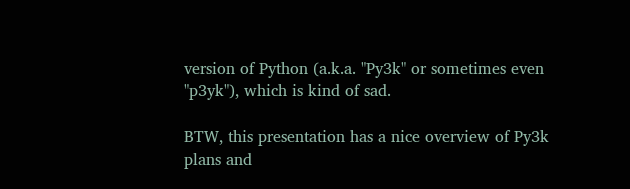version of Python (a.k.a. "Py3k" or sometimes even "p3yk"), which is kind of sad.

BTW, this presentation has a nice overview of Py3k plans and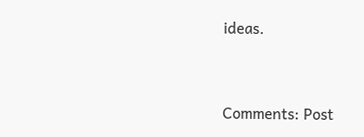ideas.


Comments: Post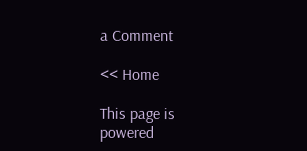a Comment

<< Home

This page is powered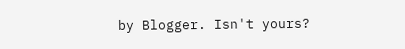by Blogger. Isn't yours?